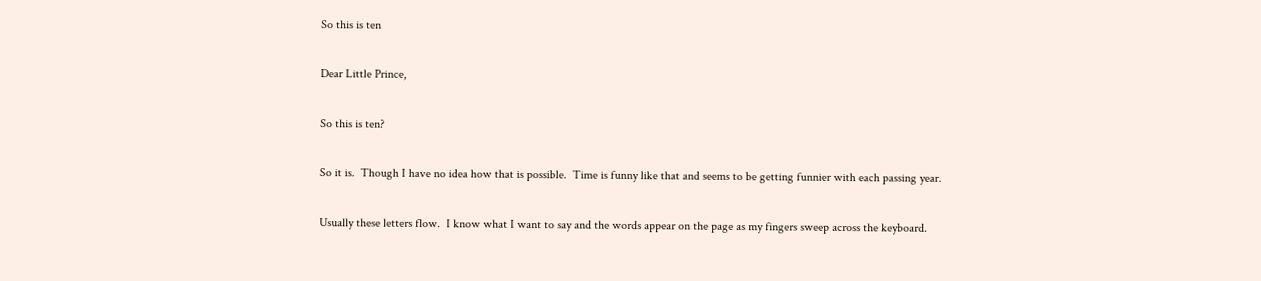So this is ten

Dear Little Prince,

So this is ten?

So it is.  Though I have no idea how that is possible.  Time is funny like that and seems to be getting funnier with each passing year.

Usually these letters flow.  I know what I want to say and the words appear on the page as my fingers sweep across the keyboard.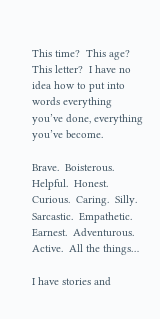This time?  This age?  This letter?  I have no idea how to put into words everything you’ve done, everything you’ve become.

Brave.  Boisterous.  Helpful.  Honest.  Curious.  Caring.  Silly.  Sarcastic.  Empathetic.  Earnest.  Adventurous.  Active.  All the things…

I have stories and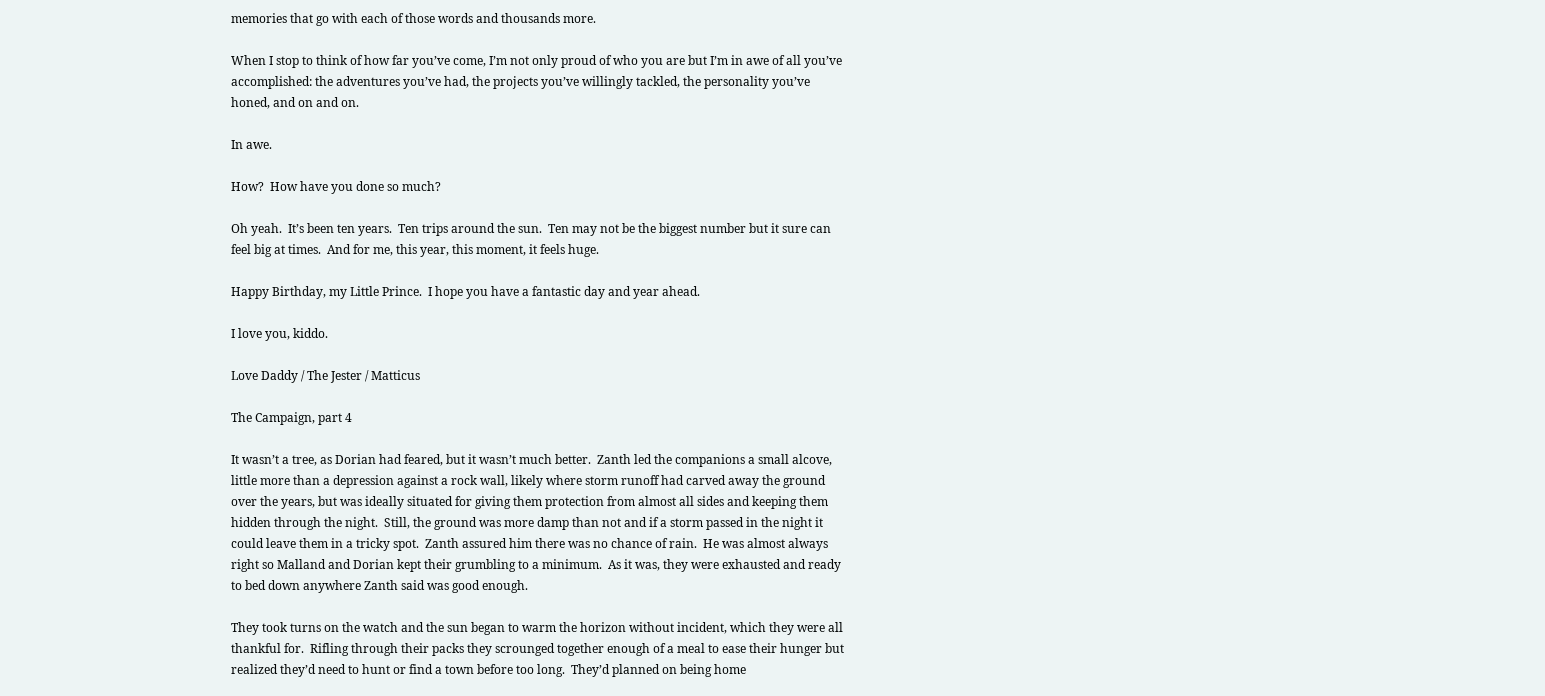memories that go with each of those words and thousands more.

When I stop to think of how far you’ve come, I’m not only proud of who you are but I’m in awe of all you’ve accomplished: the adventures you’ve had, the projects you’ve willingly tackled, the personality you’ve honed, and on and on.

In awe.

How?  How have you done so much?

Oh yeah.  It’s been ten years.  Ten trips around the sun.  Ten may not be the biggest number but it sure can feel big at times.  And for me, this year, this moment, it feels huge.

Happy Birthday, my Little Prince.  I hope you have a fantastic day and year ahead.

I love you, kiddo.

Love Daddy / The Jester / Matticus

The Campaign, part 4

It wasn’t a tree, as Dorian had feared, but it wasn’t much better.  Zanth led the companions a small alcove, little more than a depression against a rock wall, likely where storm runoff had carved away the ground over the years, but was ideally situated for giving them protection from almost all sides and keeping them hidden through the night.  Still, the ground was more damp than not and if a storm passed in the night it could leave them in a tricky spot.  Zanth assured him there was no chance of rain.  He was almost always right so Malland and Dorian kept their grumbling to a minimum.  As it was, they were exhausted and ready to bed down anywhere Zanth said was good enough.

They took turns on the watch and the sun began to warm the horizon without incident, which they were all thankful for.  Rifling through their packs they scrounged together enough of a meal to ease their hunger but realized they’d need to hunt or find a town before too long.  They’d planned on being home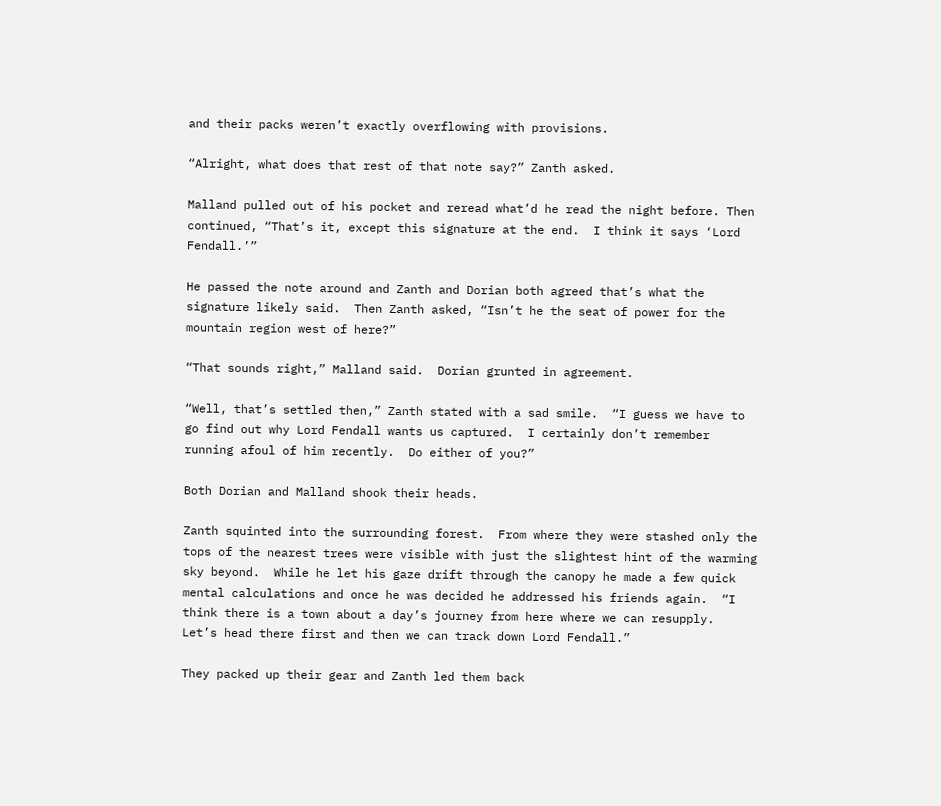and their packs weren’t exactly overflowing with provisions.

“Alright, what does that rest of that note say?” Zanth asked.

Malland pulled out of his pocket and reread what’d he read the night before. Then continued, “That’s it, except this signature at the end.  I think it says ‘Lord Fendall.’”

He passed the note around and Zanth and Dorian both agreed that’s what the signature likely said.  Then Zanth asked, “Isn’t he the seat of power for the mountain region west of here?”

“That sounds right,” Malland said.  Dorian grunted in agreement.

“Well, that’s settled then,” Zanth stated with a sad smile.  “I guess we have to go find out why Lord Fendall wants us captured.  I certainly don’t remember running afoul of him recently.  Do either of you?”

Both Dorian and Malland shook their heads.

Zanth squinted into the surrounding forest.  From where they were stashed only the tops of the nearest trees were visible with just the slightest hint of the warming sky beyond.  While he let his gaze drift through the canopy he made a few quick mental calculations and once he was decided he addressed his friends again.  “I think there is a town about a day’s journey from here where we can resupply.  Let’s head there first and then we can track down Lord Fendall.”

They packed up their gear and Zanth led them back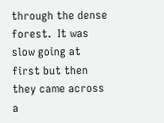through the dense forest.  It was slow going at first but then they came across a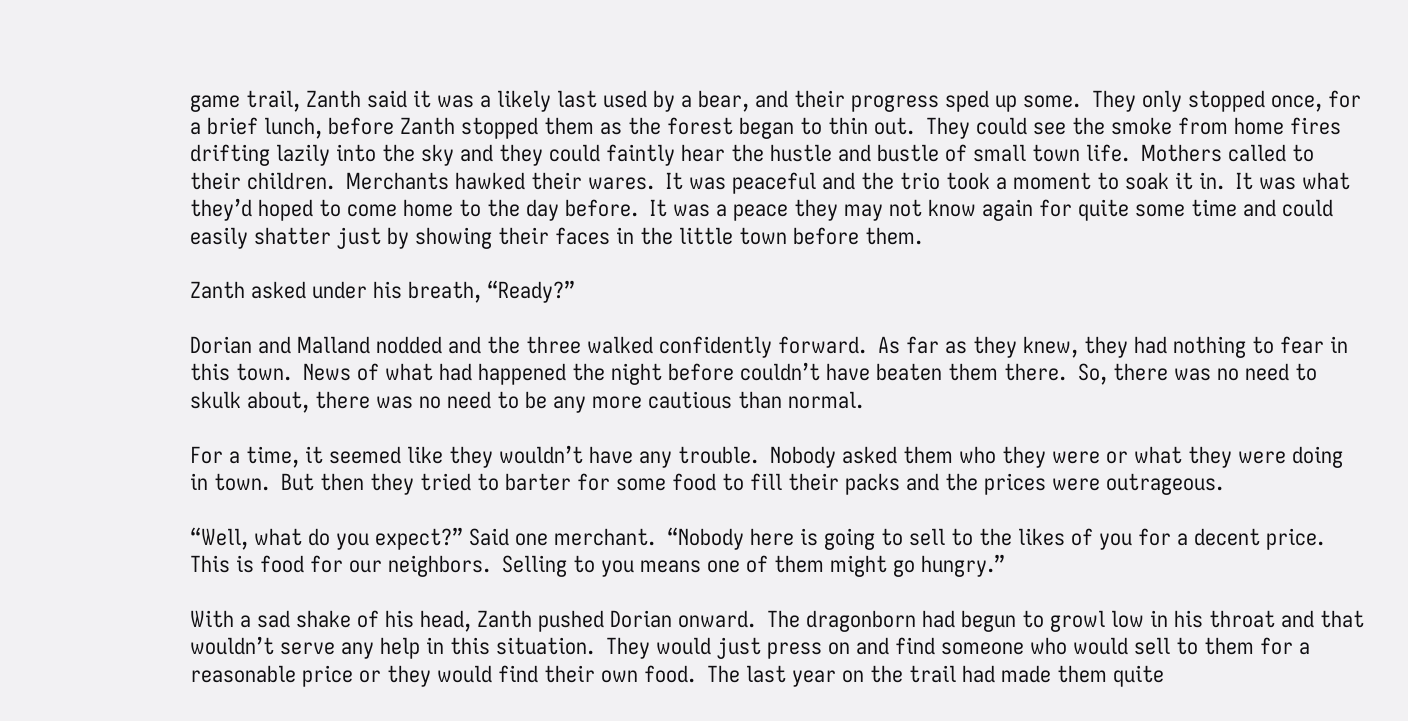game trail, Zanth said it was a likely last used by a bear, and their progress sped up some.  They only stopped once, for a brief lunch, before Zanth stopped them as the forest began to thin out.  They could see the smoke from home fires drifting lazily into the sky and they could faintly hear the hustle and bustle of small town life.  Mothers called to their children.  Merchants hawked their wares.  It was peaceful and the trio took a moment to soak it in.  It was what they’d hoped to come home to the day before.  It was a peace they may not know again for quite some time and could easily shatter just by showing their faces in the little town before them.

Zanth asked under his breath, “Ready?”

Dorian and Malland nodded and the three walked confidently forward.  As far as they knew, they had nothing to fear in this town.  News of what had happened the night before couldn’t have beaten them there.  So, there was no need to skulk about, there was no need to be any more cautious than normal.

For a time, it seemed like they wouldn’t have any trouble.  Nobody asked them who they were or what they were doing in town.  But then they tried to barter for some food to fill their packs and the prices were outrageous.

“Well, what do you expect?” Said one merchant.  “Nobody here is going to sell to the likes of you for a decent price.  This is food for our neighbors.  Selling to you means one of them might go hungry.”

With a sad shake of his head, Zanth pushed Dorian onward.  The dragonborn had begun to growl low in his throat and that wouldn’t serve any help in this situation.  They would just press on and find someone who would sell to them for a reasonable price or they would find their own food.  The last year on the trail had made them quite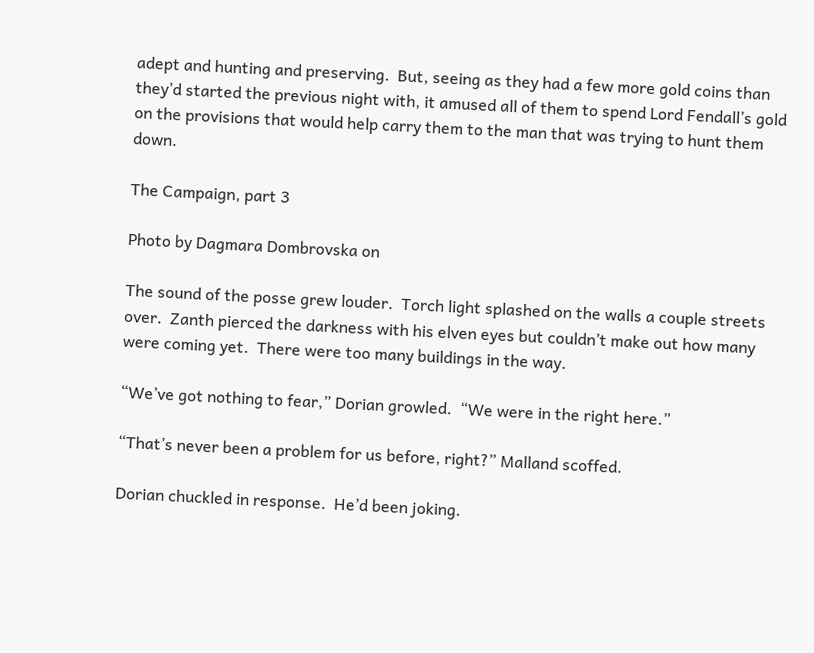adept and hunting and preserving.  But, seeing as they had a few more gold coins than they’d started the previous night with, it amused all of them to spend Lord Fendall’s gold on the provisions that would help carry them to the man that was trying to hunt them down.

The Campaign, part 3

Photo by Dagmara Dombrovska on

The sound of the posse grew louder.  Torch light splashed on the walls a couple streets over.  Zanth pierced the darkness with his elven eyes but couldn’t make out how many were coming yet.  There were too many buildings in the way.

“We’ve got nothing to fear,” Dorian growled.  “We were in the right here.”

“That’s never been a problem for us before, right?” Malland scoffed.

Dorian chuckled in response.  He’d been joking.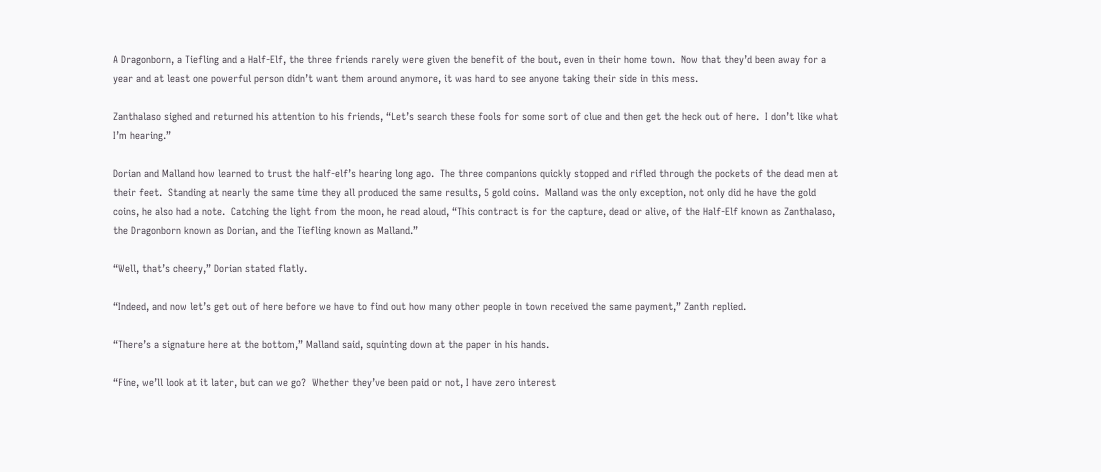A Dragonborn, a Tiefling and a Half-Elf, the three friends rarely were given the benefit of the bout, even in their home town.  Now that they’d been away for a year and at least one powerful person didn’t want them around anymore, it was hard to see anyone taking their side in this mess.

Zanthalaso sighed and returned his attention to his friends, “Let’s search these fools for some sort of clue and then get the heck out of here.  I don’t like what I’m hearing.”

Dorian and Malland how learned to trust the half-elf’s hearing long ago.  The three companions quickly stopped and rifled through the pockets of the dead men at their feet.  Standing at nearly the same time they all produced the same results, 5 gold coins.  Malland was the only exception, not only did he have the gold coins, he also had a note.  Catching the light from the moon, he read aloud, “This contract is for the capture, dead or alive, of the Half-Elf known as Zanthalaso, the Dragonborn known as Dorian, and the Tiefling known as Malland.”

“Well, that’s cheery,” Dorian stated flatly.

“Indeed, and now let’s get out of here before we have to find out how many other people in town received the same payment,” Zanth replied.

“There’s a signature here at the bottom,” Malland said, squinting down at the paper in his hands.

“Fine, we’ll look at it later, but can we go?  Whether they’ve been paid or not, I have zero interest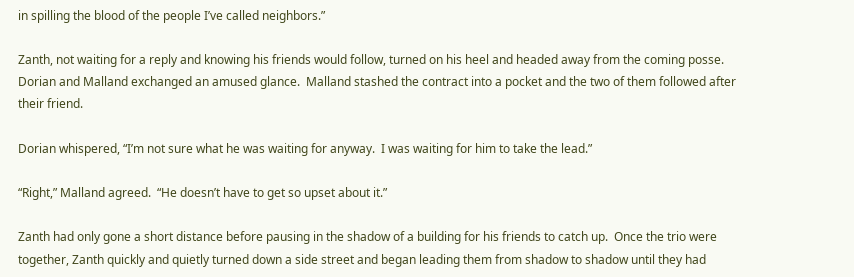in spilling the blood of the people I’ve called neighbors.”

Zanth, not waiting for a reply and knowing his friends would follow, turned on his heel and headed away from the coming posse.  Dorian and Malland exchanged an amused glance.  Malland stashed the contract into a pocket and the two of them followed after their friend.

Dorian whispered, “I’m not sure what he was waiting for anyway.  I was waiting for him to take the lead.”

“Right,” Malland agreed.  “He doesn’t have to get so upset about it.”

Zanth had only gone a short distance before pausing in the shadow of a building for his friends to catch up.  Once the trio were together, Zanth quickly and quietly turned down a side street and began leading them from shadow to shadow until they had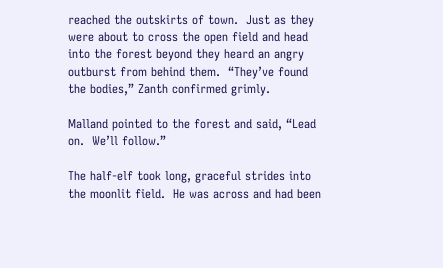reached the outskirts of town.  Just as they were about to cross the open field and head into the forest beyond they heard an angry outburst from behind them.  “They’ve found the bodies,” Zanth confirmed grimly.

Malland pointed to the forest and said, “Lead on.  We’ll follow.”

The half-elf took long, graceful strides into the moonlit field.  He was across and had been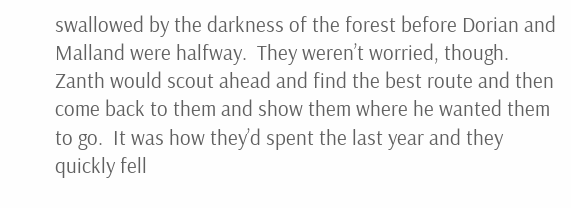swallowed by the darkness of the forest before Dorian and Malland were halfway.  They weren’t worried, though.  Zanth would scout ahead and find the best route and then come back to them and show them where he wanted them to go.  It was how they’d spent the last year and they quickly fell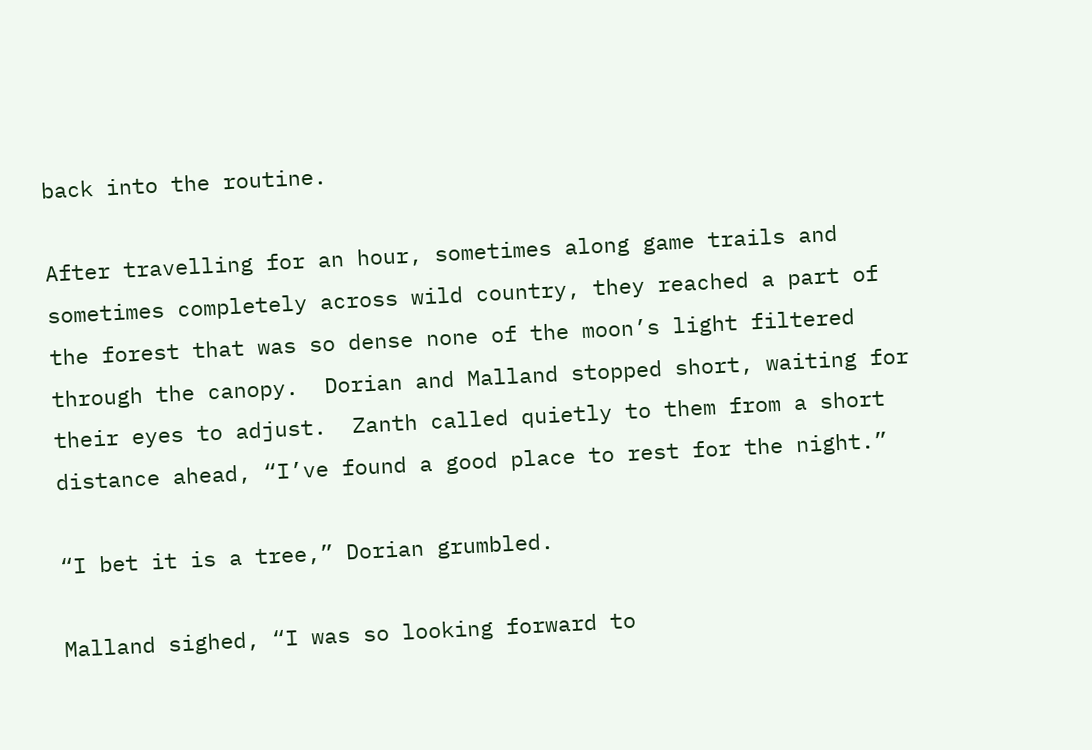back into the routine.

After travelling for an hour, sometimes along game trails and sometimes completely across wild country, they reached a part of the forest that was so dense none of the moon’s light filtered through the canopy.  Dorian and Malland stopped short, waiting for their eyes to adjust.  Zanth called quietly to them from a short distance ahead, “I’ve found a good place to rest for the night.”

“I bet it is a tree,” Dorian grumbled.

Malland sighed, “I was so looking forward to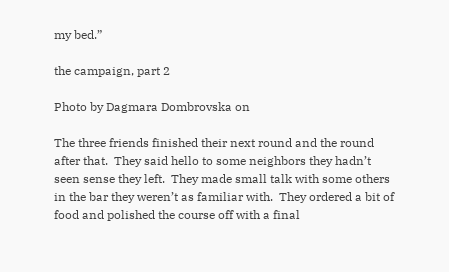my bed.”

the campaign, part 2

Photo by Dagmara Dombrovska on

The three friends finished their next round and the round after that.  They said hello to some neighbors they hadn’t seen sense they left.  They made small talk with some others in the bar they weren’t as familiar with.  They ordered a bit of food and polished the course off with a final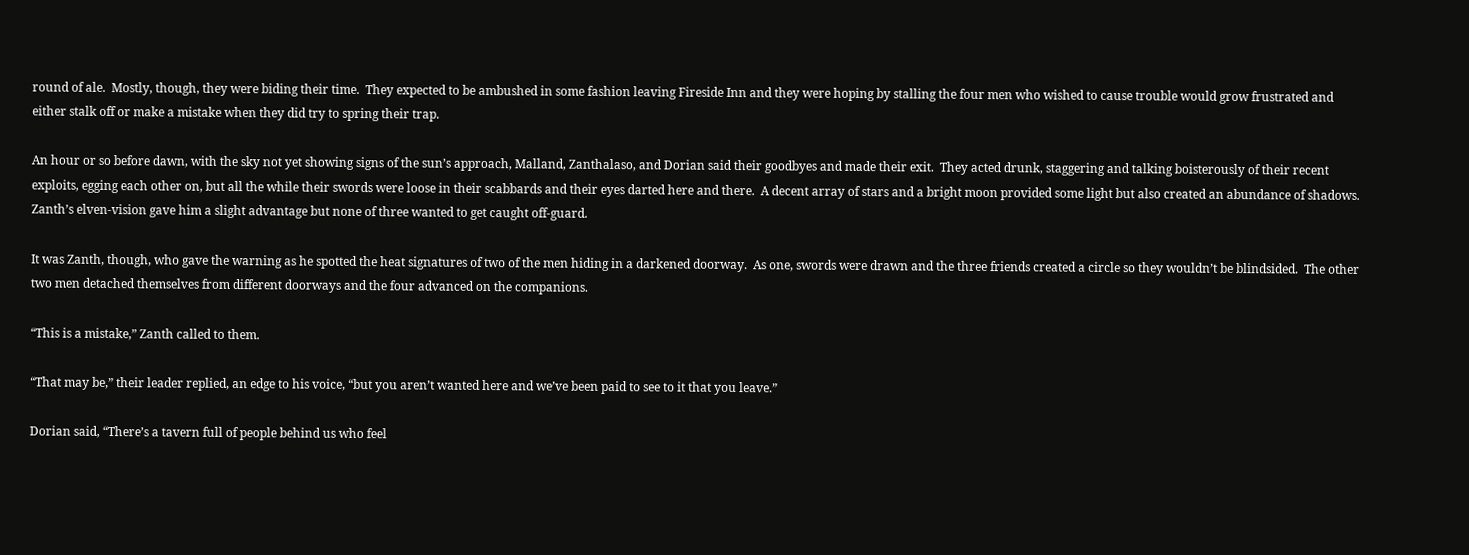round of ale.  Mostly, though, they were biding their time.  They expected to be ambushed in some fashion leaving Fireside Inn and they were hoping by stalling the four men who wished to cause trouble would grow frustrated and either stalk off or make a mistake when they did try to spring their trap.

An hour or so before dawn, with the sky not yet showing signs of the sun’s approach, Malland, Zanthalaso, and Dorian said their goodbyes and made their exit.  They acted drunk, staggering and talking boisterously of their recent exploits, egging each other on, but all the while their swords were loose in their scabbards and their eyes darted here and there.  A decent array of stars and a bright moon provided some light but also created an abundance of shadows.  Zanth’s elven-vision gave him a slight advantage but none of three wanted to get caught off-guard.

It was Zanth, though, who gave the warning as he spotted the heat signatures of two of the men hiding in a darkened doorway.  As one, swords were drawn and the three friends created a circle so they wouldn’t be blindsided.  The other two men detached themselves from different doorways and the four advanced on the companions.

“This is a mistake,” Zanth called to them.

“That may be,” their leader replied, an edge to his voice, “but you aren’t wanted here and we’ve been paid to see to it that you leave.”

Dorian said, “There’s a tavern full of people behind us who feel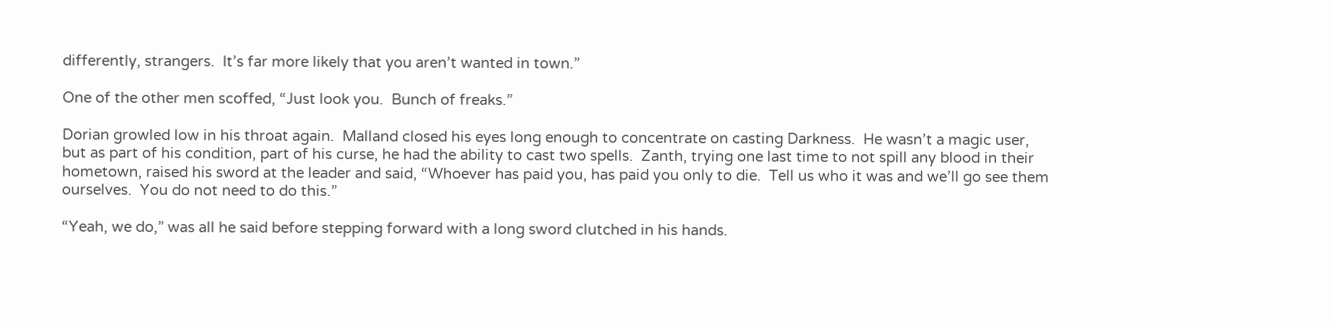differently, strangers.  It’s far more likely that you aren’t wanted in town.”

One of the other men scoffed, “Just look you.  Bunch of freaks.”

Dorian growled low in his throat again.  Malland closed his eyes long enough to concentrate on casting Darkness.  He wasn’t a magic user, but as part of his condition, part of his curse, he had the ability to cast two spells.  Zanth, trying one last time to not spill any blood in their hometown, raised his sword at the leader and said, “Whoever has paid you, has paid you only to die.  Tell us who it was and we’ll go see them ourselves.  You do not need to do this.”

“Yeah, we do,” was all he said before stepping forward with a long sword clutched in his hands.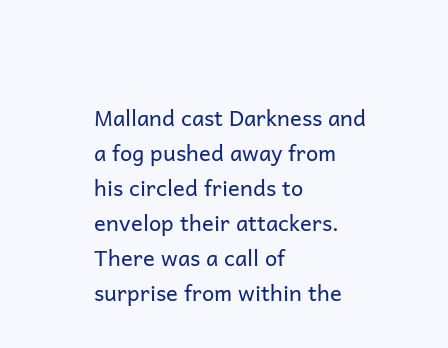Malland cast Darkness and a fog pushed away from his circled friends to envelop their attackers.  There was a call of surprise from within the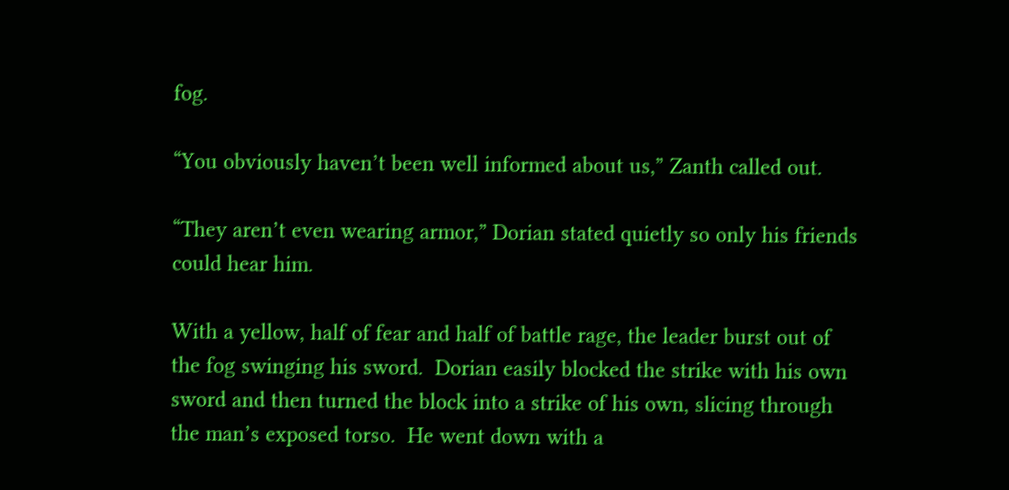fog.

“You obviously haven’t been well informed about us,” Zanth called out.

“They aren’t even wearing armor,” Dorian stated quietly so only his friends could hear him.

With a yellow, half of fear and half of battle rage, the leader burst out of the fog swinging his sword.  Dorian easily blocked the strike with his own sword and then turned the block into a strike of his own, slicing through the man’s exposed torso.  He went down with a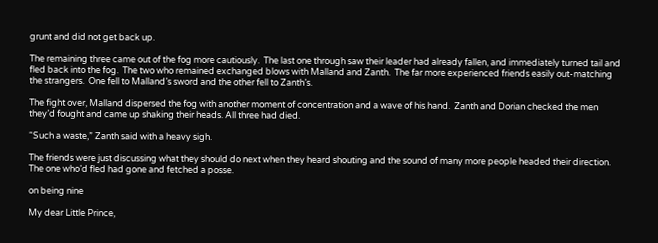grunt and did not get back up.

The remaining three came out of the fog more cautiously.  The last one through saw their leader had already fallen, and immediately turned tail and fled back into the fog.  The two who remained exchanged blows with Malland and Zanth.  The far more experienced friends easily out-matching the strangers.  One fell to Malland’s sword and the other fell to Zanth’s.

The fight over, Malland dispersed the fog with another moment of concentration and a wave of his hand.  Zanth and Dorian checked the men they’d fought and came up shaking their heads. All three had died.

“Such a waste,” Zanth said with a heavy sigh.

The friends were just discussing what they should do next when they heard shouting and the sound of many more people headed their direction.  The one who’d fled had gone and fetched a posse.

on being nine

My dear Little Prince,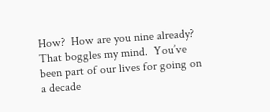How?  How are you nine already?  That boggles my mind.  You’ve been part of our lives for going on a decade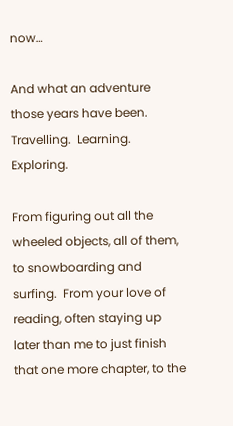now…

And what an adventure those years have been.  Travelling.  Learning.  Exploring.

From figuring out all the wheeled objects, all of them, to snowboarding and surfing.  From your love of reading, often staying up later than me to just finish that one more chapter, to the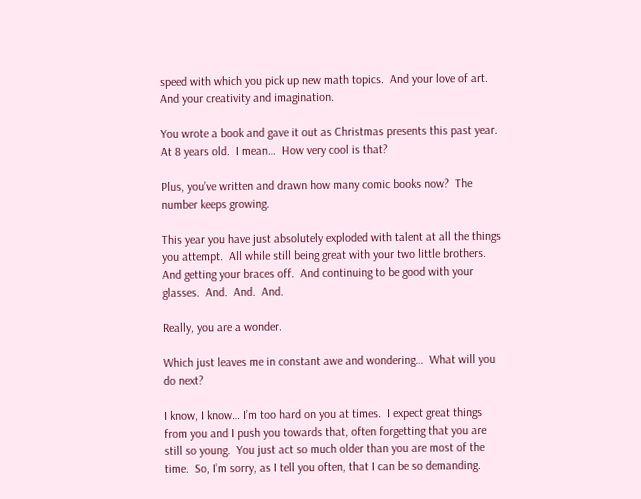speed with which you pick up new math topics.  And your love of art.  And your creativity and imagination.

You wrote a book and gave it out as Christmas presents this past year.  At 8 years old.  I mean…  How very cool is that?

Plus, you’ve written and drawn how many comic books now?  The number keeps growing.

This year you have just absolutely exploded with talent at all the things you attempt.  All while still being great with your two little brothers.  And getting your braces off.  And continuing to be good with your glasses.  And.  And.  And.

Really, you are a wonder.

Which just leaves me in constant awe and wondering…  What will you do next?

I know, I know… I’m too hard on you at times.  I expect great things from you and I push you towards that, often forgetting that you are still so young.  You just act so much older than you are most of the time.  So, I’m sorry, as I tell you often, that I can be so demanding.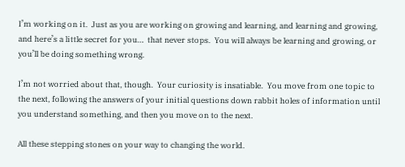I’m working on it.  Just as you are working on growing and learning, and learning and growing, and here’s a little secret for you…  that never stops.  You will always be learning and growing, or you’ll be doing something wrong.

I’m not worried about that, though.  Your curiosity is insatiable.  You move from one topic to the next, following the answers of your initial questions down rabbit holes of information until you understand something, and then you move on to the next.

All these stepping stones on your way to changing the world.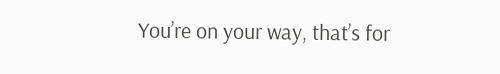You’re on your way, that’s for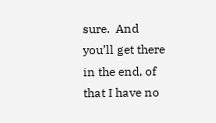sure.  And you’ll get there in the end, of that I have no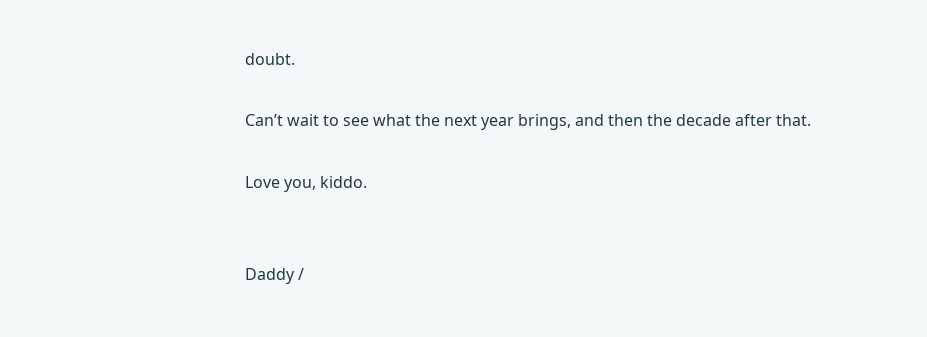doubt.

Can’t wait to see what the next year brings, and then the decade after that.

Love you, kiddo.


Daddy /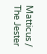Matticus / The Jester